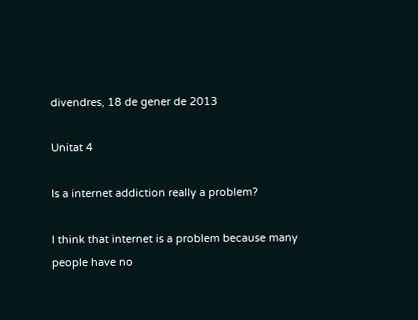divendres, 18 de gener de 2013

Unitat 4

Is a internet addiction really a problem?

I think that internet is a problem because many people have no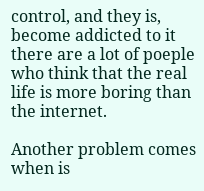control, and they is, become addicted to it there are a lot of poeple who think that the real life is more boring than the internet.

Another problem comes when is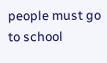people must go to school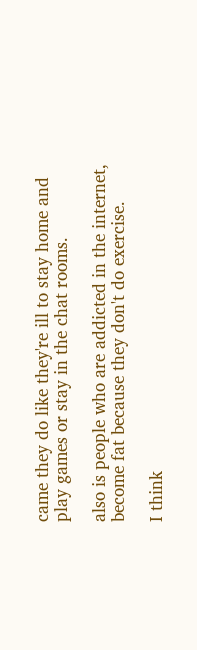came they do like they're ill to stay home and play games or stay in the chat rooms.

also is people who are addicted in the internet, become fat because they don't do exercise.

I think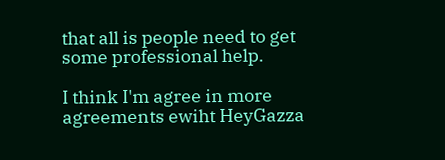that all is people need to get some professional help.

I think I'm agree in more agreements ewiht HeyGazza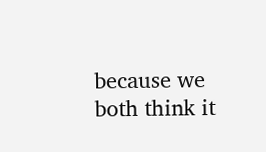because we both think it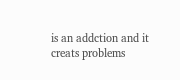is an addction and it creats problems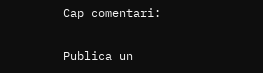Cap comentari:

Publica un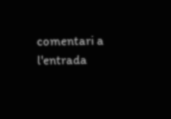comentari a l'entrada